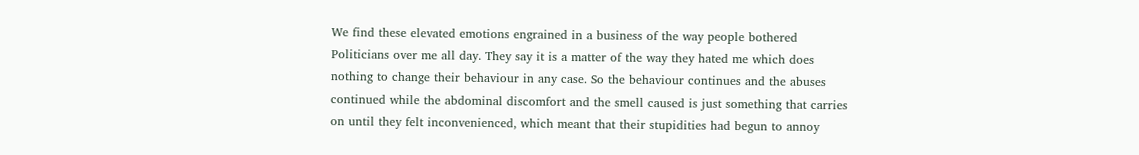We find these elevated emotions engrained in a business of the way people bothered Politicians over me all day. They say it is a matter of the way they hated me which does nothing to change their behaviour in any case. So the behaviour continues and the abuses continued while the abdominal discomfort and the smell caused is just something that carries on until they felt inconvenienced, which meant that their stupidities had begun to annoy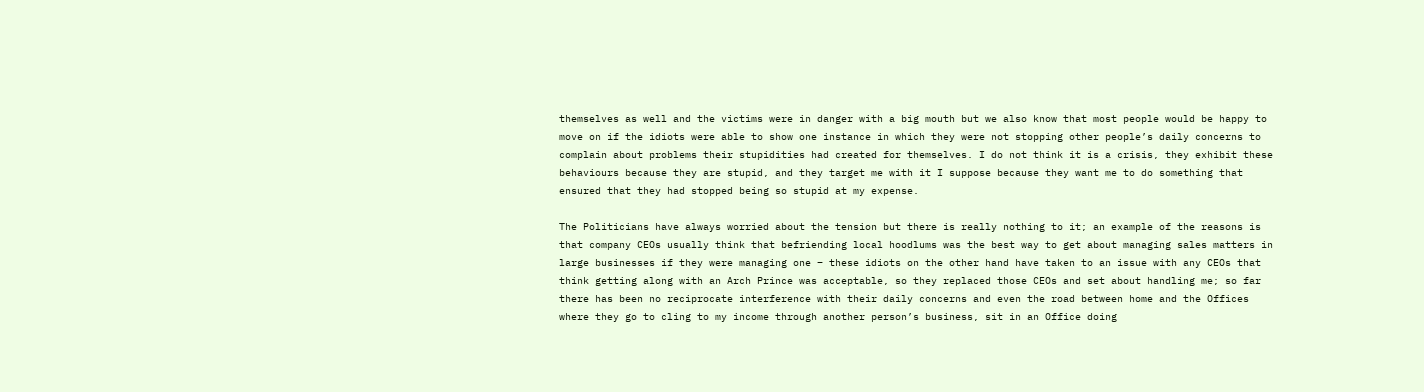themselves as well and the victims were in danger with a big mouth but we also know that most people would be happy to move on if the idiots were able to show one instance in which they were not stopping other people’s daily concerns to complain about problems their stupidities had created for themselves. I do not think it is a crisis, they exhibit these behaviours because they are stupid, and they target me with it I suppose because they want me to do something that ensured that they had stopped being so stupid at my expense.

The Politicians have always worried about the tension but there is really nothing to it; an example of the reasons is that company CEOs usually think that befriending local hoodlums was the best way to get about managing sales matters in large businesses if they were managing one – these idiots on the other hand have taken to an issue with any CEOs that think getting along with an Arch Prince was acceptable, so they replaced those CEOs and set about handling me; so far there has been no reciprocate interference with their daily concerns and even the road between home and the Offices where they go to cling to my income through another person’s business, sit in an Office doing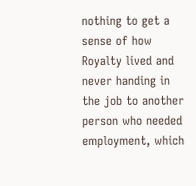nothing to get a sense of how Royalty lived and never handing in the job to another person who needed employment, which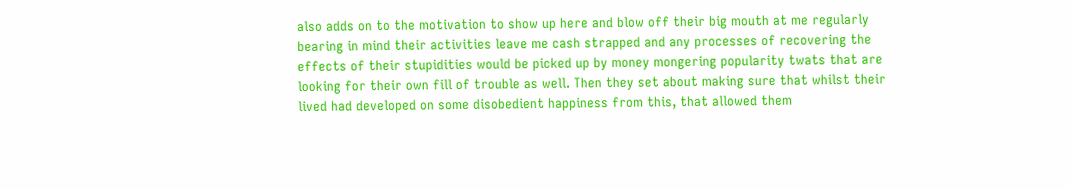also adds on to the motivation to show up here and blow off their big mouth at me regularly bearing in mind their activities leave me cash strapped and any processes of recovering the effects of their stupidities would be picked up by money mongering popularity twats that are looking for their own fill of trouble as well. Then they set about making sure that whilst their lived had developed on some disobedient happiness from this, that allowed them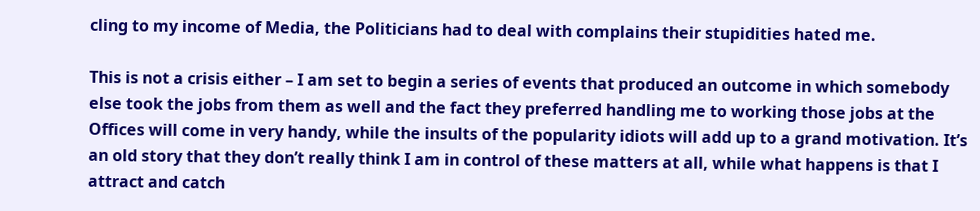cling to my income of Media, the Politicians had to deal with complains their stupidities hated me.

This is not a crisis either – I am set to begin a series of events that produced an outcome in which somebody else took the jobs from them as well and the fact they preferred handling me to working those jobs at the Offices will come in very handy, while the insults of the popularity idiots will add up to a grand motivation. It’s an old story that they don’t really think I am in control of these matters at all, while what happens is that I attract and catch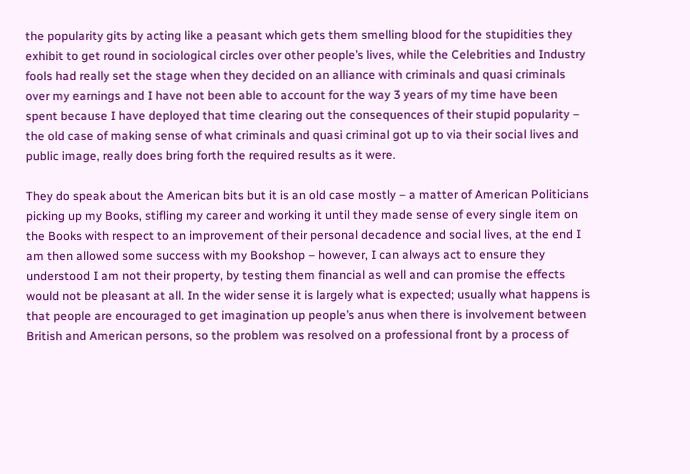the popularity gits by acting like a peasant which gets them smelling blood for the stupidities they exhibit to get round in sociological circles over other people’s lives, while the Celebrities and Industry fools had really set the stage when they decided on an alliance with criminals and quasi criminals over my earnings and I have not been able to account for the way 3 years of my time have been spent because I have deployed that time clearing out the consequences of their stupid popularity – the old case of making sense of what criminals and quasi criminal got up to via their social lives and public image, really does bring forth the required results as it were.

They do speak about the American bits but it is an old case mostly – a matter of American Politicians picking up my Books, stifling my career and working it until they made sense of every single item on the Books with respect to an improvement of their personal decadence and social lives, at the end I am then allowed some success with my Bookshop – however, I can always act to ensure they understood I am not their property, by testing them financial as well and can promise the effects would not be pleasant at all. In the wider sense it is largely what is expected; usually what happens is that people are encouraged to get imagination up people’s anus when there is involvement between British and American persons, so the problem was resolved on a professional front by a process of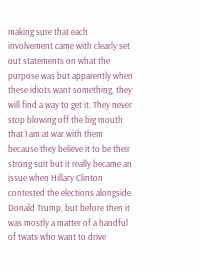making sure that each involvement came with clearly set out statements on what the purpose was but apparently when these idiots want something, they will find a way to get it. They never stop blowing off the big mouth that I am at war with them because they believe it to be their strong suit but it really became an issue when Hillary Clinton contested the elections alongside Donald Trump, but before then it was mostly a matter of a handful of twats who want to drive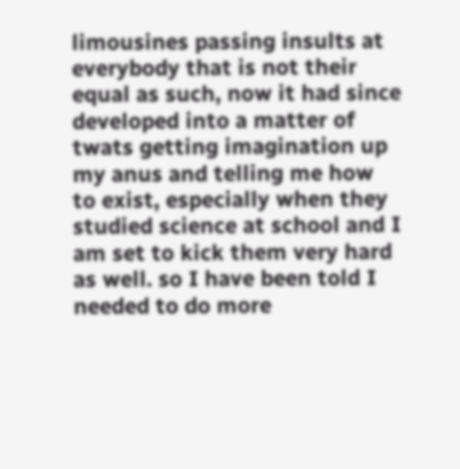limousines passing insults at everybody that is not their equal as such, now it had since developed into a matter of twats getting imagination up my anus and telling me how to exist, especially when they studied science at school and I am set to kick them very hard as well. so I have been told I needed to do more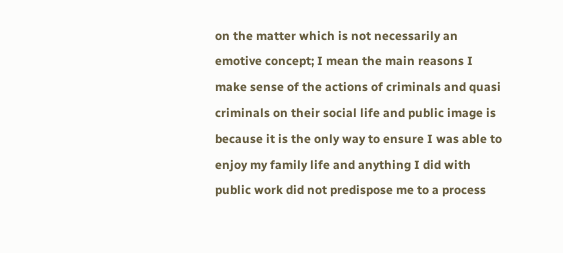on the matter which is not necessarily an emotive concept; I mean the main reasons I make sense of the actions of criminals and quasi criminals on their social life and public image is because it is the only way to ensure I was able to enjoy my family life and anything I did with public work did not predispose me to a process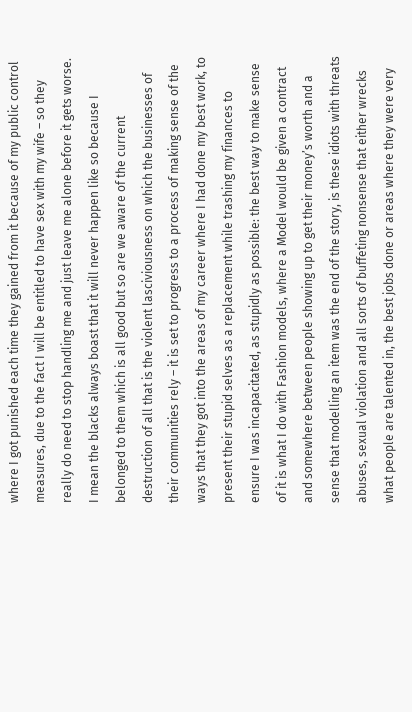where I got punished each time they gained from it because of my public control measures, due to the fact I will be entitled to have sex with my wife – so they really do need to stop handling me and just leave me alone before it gets worse. I mean the blacks always boast that it will never happen like so because I belonged to them which is all good but so are we aware of the current destruction of all that is the violent lasciviousness on which the businesses of their communities rely – it is set to progress to a process of making sense of the ways that they got into the areas of my career where I had done my best work, to present their stupid selves as a replacement while trashing my finances to ensure I was incapacitated, as stupidly as possible: the best way to make sense of it is what I do with Fashion models, where a Model would be given a contract and somewhere between people showing up to get their money’s worth and a sense that modelling an item was the end of the story, is these idiots with threats abuses, sexual violation and all sorts of buffeting nonsense that either wrecks what people are talented in, the best jobs done or areas where they were very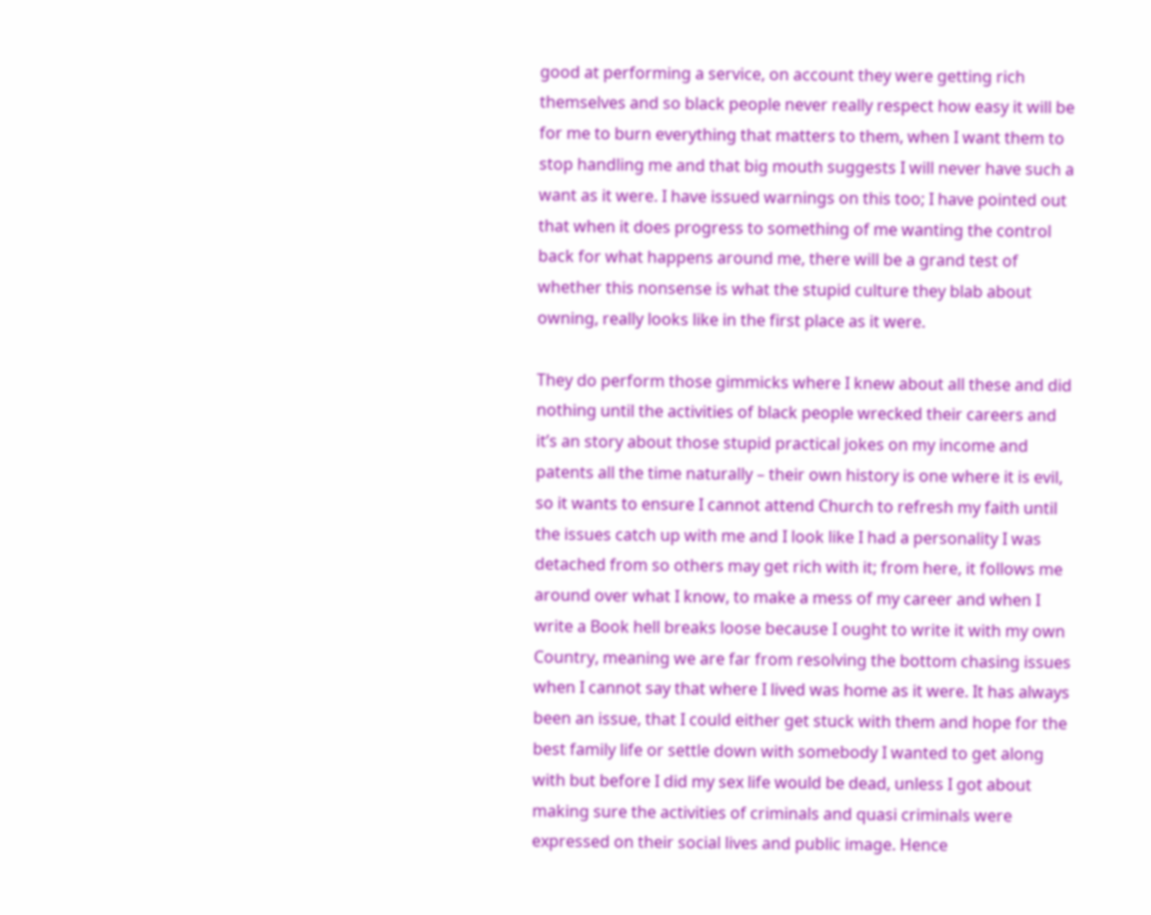good at performing a service, on account they were getting rich themselves and so black people never really respect how easy it will be for me to burn everything that matters to them, when I want them to stop handling me and that big mouth suggests I will never have such a want as it were. I have issued warnings on this too; I have pointed out that when it does progress to something of me wanting the control back for what happens around me, there will be a grand test of whether this nonsense is what the stupid culture they blab about owning, really looks like in the first place as it were.

They do perform those gimmicks where I knew about all these and did nothing until the activities of black people wrecked their careers and it’s an story about those stupid practical jokes on my income and patents all the time naturally – their own history is one where it is evil, so it wants to ensure I cannot attend Church to refresh my faith until the issues catch up with me and I look like I had a personality I was detached from so others may get rich with it; from here, it follows me around over what I know, to make a mess of my career and when I write a Book hell breaks loose because I ought to write it with my own Country, meaning we are far from resolving the bottom chasing issues when I cannot say that where I lived was home as it were. It has always been an issue, that I could either get stuck with them and hope for the best family life or settle down with somebody I wanted to get along with but before I did my sex life would be dead, unless I got about making sure the activities of criminals and quasi criminals were expressed on their social lives and public image. Hence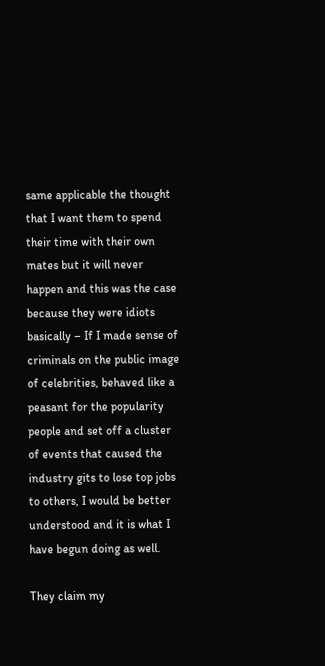same applicable the thought that I want them to spend their time with their own mates but it will never happen and this was the case because they were idiots basically – If I made sense of criminals on the public image of celebrities, behaved like a peasant for the popularity people and set off a cluster of events that caused the industry gits to lose top jobs to others, I would be better understood and it is what I have begun doing as well.

They claim my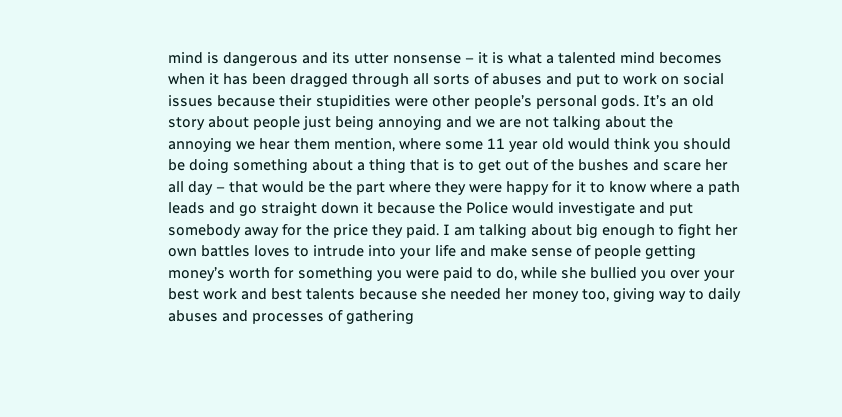mind is dangerous and its utter nonsense – it is what a talented mind becomes when it has been dragged through all sorts of abuses and put to work on social issues because their stupidities were other people’s personal gods. It’s an old story about people just being annoying and we are not talking about the annoying we hear them mention, where some 11 year old would think you should be doing something about a thing that is to get out of the bushes and scare her all day – that would be the part where they were happy for it to know where a path leads and go straight down it because the Police would investigate and put somebody away for the price they paid. I am talking about big enough to fight her own battles loves to intrude into your life and make sense of people getting money’s worth for something you were paid to do, while she bullied you over your best work and best talents because she needed her money too, giving way to daily abuses and processes of gathering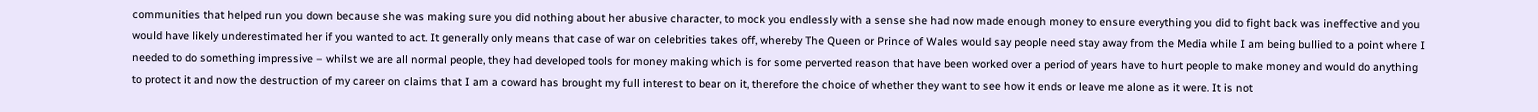communities that helped run you down because she was making sure you did nothing about her abusive character, to mock you endlessly with a sense she had now made enough money to ensure everything you did to fight back was ineffective and you would have likely underestimated her if you wanted to act. It generally only means that case of war on celebrities takes off, whereby The Queen or Prince of Wales would say people need stay away from the Media while I am being bullied to a point where I needed to do something impressive – whilst we are all normal people, they had developed tools for money making which is for some perverted reason that have been worked over a period of years have to hurt people to make money and would do anything to protect it and now the destruction of my career on claims that I am a coward has brought my full interest to bear on it, therefore the choice of whether they want to see how it ends or leave me alone as it were. It is not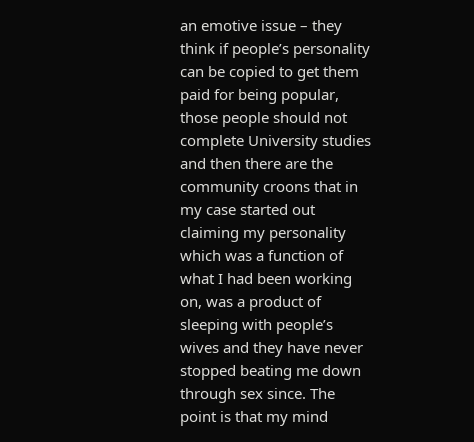an emotive issue – they think if people’s personality can be copied to get them paid for being popular, those people should not complete University studies and then there are the community croons that in my case started out claiming my personality which was a function of what I had been working on, was a product of sleeping with people’s wives and they have never stopped beating me down through sex since. The point is that my mind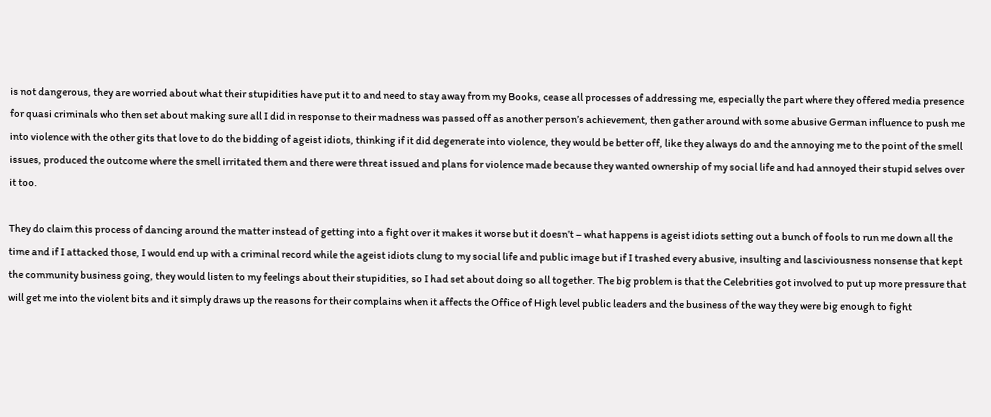is not dangerous, they are worried about what their stupidities have put it to and need to stay away from my Books, cease all processes of addressing me, especially the part where they offered media presence for quasi criminals who then set about making sure all I did in response to their madness was passed off as another person’s achievement, then gather around with some abusive German influence to push me into violence with the other gits that love to do the bidding of ageist idiots, thinking if it did degenerate into violence, they would be better off, like they always do and the annoying me to the point of the smell issues, produced the outcome where the smell irritated them and there were threat issued and plans for violence made because they wanted ownership of my social life and had annoyed their stupid selves over it too.

They do claim this process of dancing around the matter instead of getting into a fight over it makes it worse but it doesn’t – what happens is ageist idiots setting out a bunch of fools to run me down all the time and if I attacked those, I would end up with a criminal record while the ageist idiots clung to my social life and public image but if I trashed every abusive, insulting and lasciviousness nonsense that kept the community business going, they would listen to my feelings about their stupidities, so I had set about doing so all together. The big problem is that the Celebrities got involved to put up more pressure that will get me into the violent bits and it simply draws up the reasons for their complains when it affects the Office of High level public leaders and the business of the way they were big enough to fight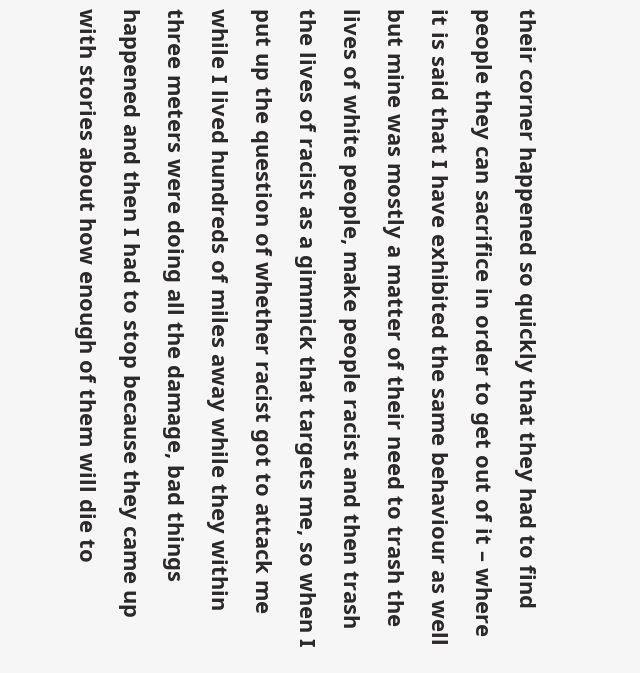their corner happened so quickly that they had to find people they can sacrifice in order to get out of it – where it is said that I have exhibited the same behaviour as well but mine was mostly a matter of their need to trash the lives of white people, make people racist and then trash the lives of racist as a gimmick that targets me, so when I put up the question of whether racist got to attack me while I lived hundreds of miles away while they within three meters were doing all the damage, bad things happened and then I had to stop because they came up with stories about how enough of them will die to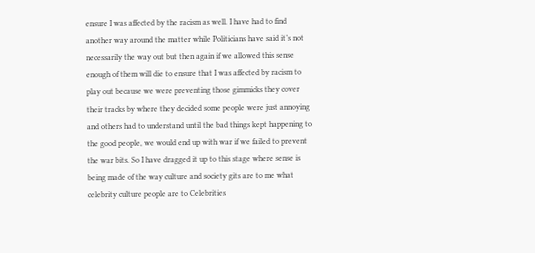ensure I was affected by the racism as well. I have had to find another way around the matter while Politicians have said it’s not necessarily the way out but then again if we allowed this sense enough of them will die to ensure that I was affected by racism to play out because we were preventing those gimmicks they cover their tracks by where they decided some people were just annoying and others had to understand until the bad things kept happening to the good people, we would end up with war if we failed to prevent the war bits. So I have dragged it up to this stage where sense is being made of the way culture and society gits are to me what celebrity culture people are to Celebrities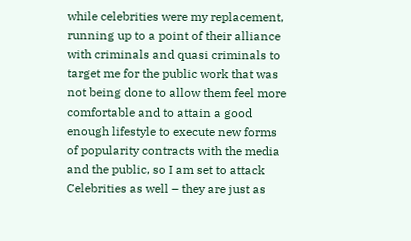while celebrities were my replacement, running up to a point of their alliance with criminals and quasi criminals to target me for the public work that was not being done to allow them feel more comfortable and to attain a good enough lifestyle to execute new forms of popularity contracts with the media and the public, so I am set to attack Celebrities as well – they are just as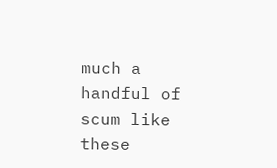much a handful of scum like these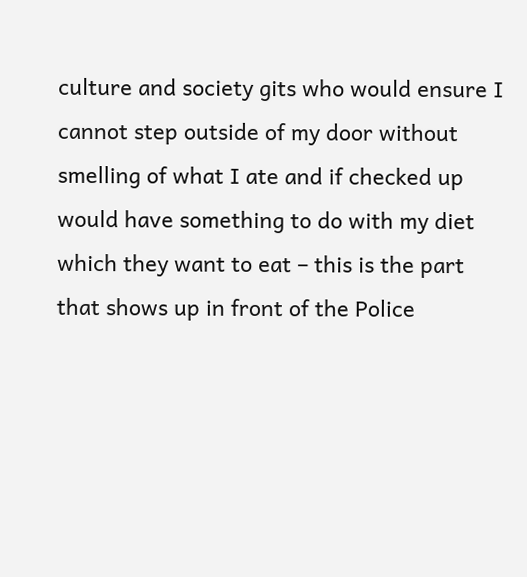culture and society gits who would ensure I cannot step outside of my door without smelling of what I ate and if checked up would have something to do with my diet which they want to eat – this is the part that shows up in front of the Police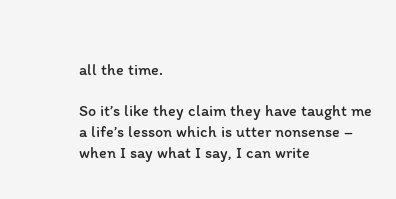all the time.

So it’s like they claim they have taught me a life’s lesson which is utter nonsense – when I say what I say, I can write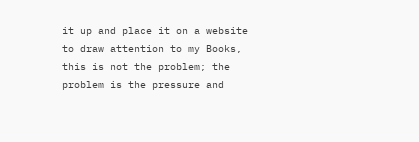it up and place it on a website to draw attention to my Books, this is not the problem; the problem is the pressure and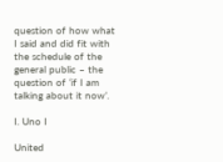question of how what I said and did fit with the schedule of the general public – the question of ‘if I am talking about it now’.

I. Uno I

United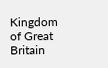Kingdom of Great Britain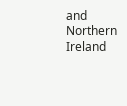and Northern Ireland